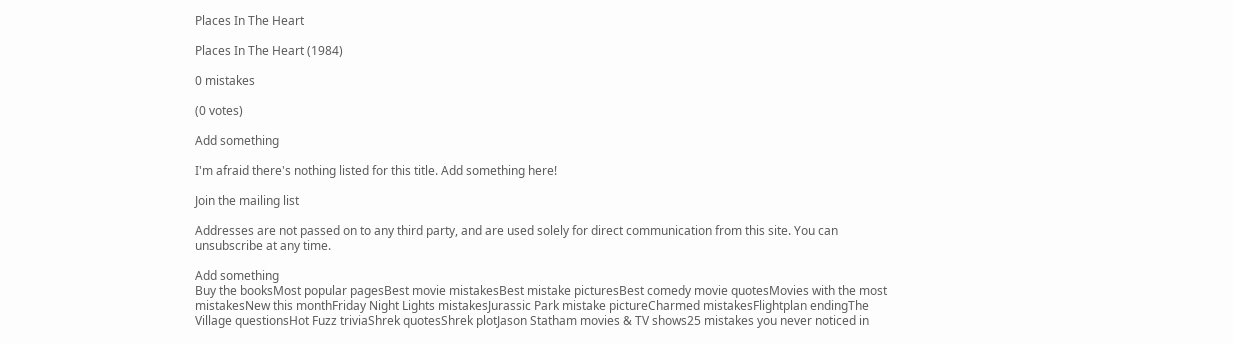Places In The Heart

Places In The Heart (1984)

0 mistakes

(0 votes)

Add something

I'm afraid there's nothing listed for this title. Add something here!

Join the mailing list

Addresses are not passed on to any third party, and are used solely for direct communication from this site. You can unsubscribe at any time.

Add something
Buy the booksMost popular pagesBest movie mistakesBest mistake picturesBest comedy movie quotesMovies with the most mistakesNew this monthFriday Night Lights mistakesJurassic Park mistake pictureCharmed mistakesFlightplan endingThe Village questionsHot Fuzz triviaShrek quotesShrek plotJason Statham movies & TV shows25 mistakes you never noticed in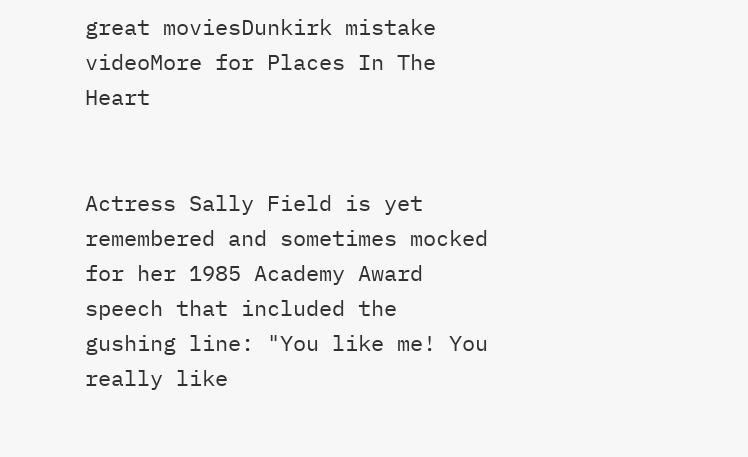great moviesDunkirk mistake videoMore for Places In The Heart


Actress Sally Field is yet remembered and sometimes mocked for her 1985 Academy Award speech that included the gushing line: "You like me! You really like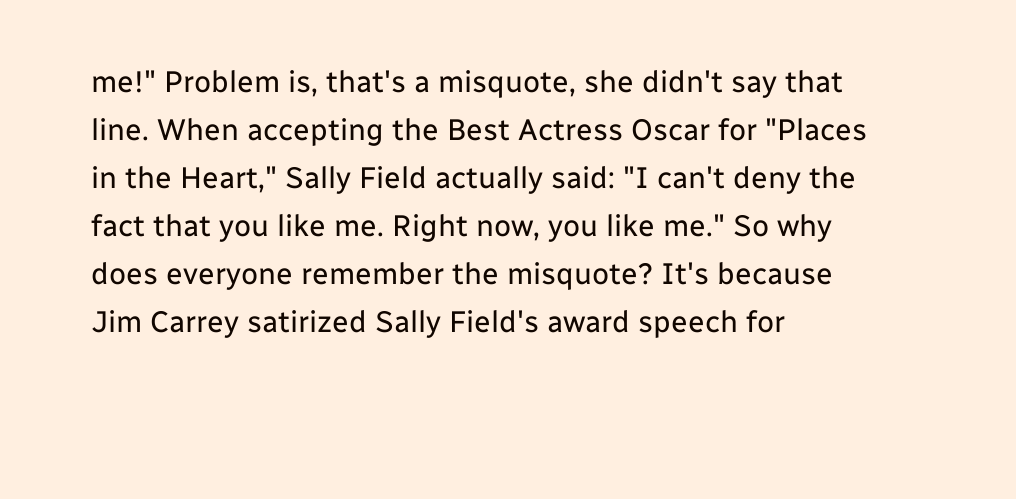me!" Problem is, that's a misquote, she didn't say that line. When accepting the Best Actress Oscar for "Places in the Heart," Sally Field actually said: "I can't deny the fact that you like me. Right now, you like me." So why does everyone remember the misquote? It's because Jim Carrey satirized Sally Field's award speech for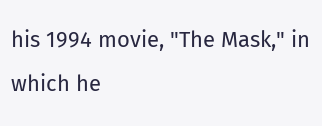his 1994 movie, "The Mask," in which he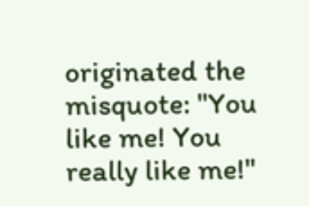originated the misquote: "You like me! You really like me!"